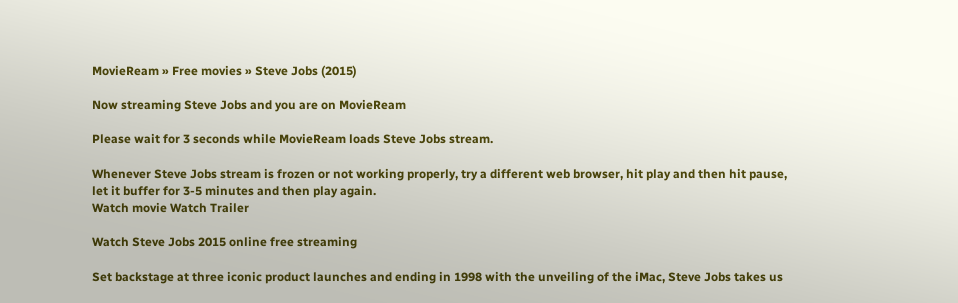MovieReam » Free movies » Steve Jobs (2015)

Now streaming Steve Jobs and you are on MovieReam

Please wait for 3 seconds while MovieReam loads Steve Jobs stream.

Whenever Steve Jobs stream is frozen or not working properly, try a different web browser, hit play and then hit pause, let it buffer for 3-5 minutes and then play again.
Watch movie Watch Trailer

Watch Steve Jobs 2015 online free streaming

Set backstage at three iconic product launches and ending in 1998 with the unveiling of the iMac, Steve Jobs takes us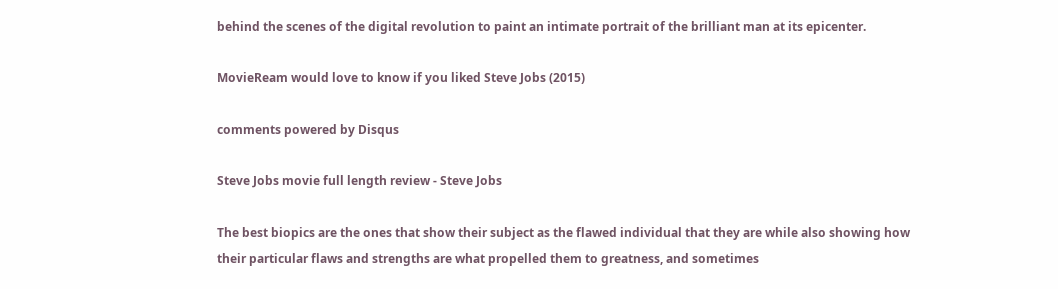behind the scenes of the digital revolution to paint an intimate portrait of the brilliant man at its epicenter.

MovieReam would love to know if you liked Steve Jobs (2015)

comments powered by Disqus

Steve Jobs movie full length review - Steve Jobs

The best biopics are the ones that show their subject as the flawed individual that they are while also showing how their particular flaws and strengths are what propelled them to greatness, and sometimes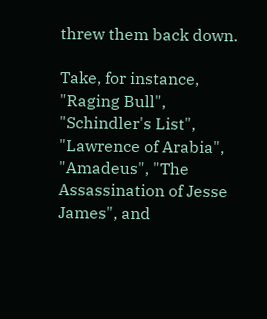threw them back down.

Take, for instance, "Raging Bull", "Schindler's List", "Lawrence of Arabia", "Amadeus", "The Assassination of Jesse James", and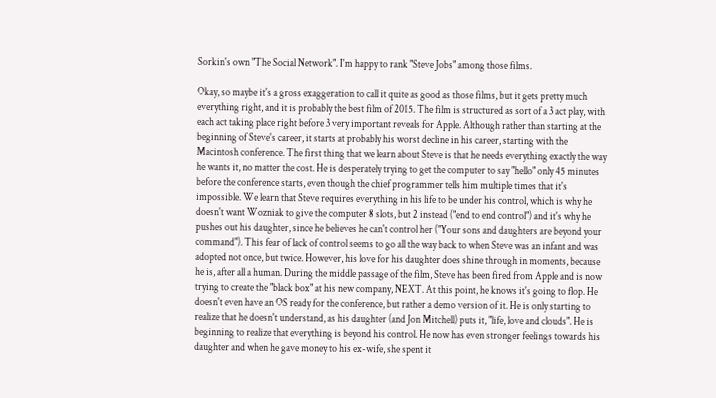Sorkin's own "The Social Network". I'm happy to rank "Steve Jobs" among those films.

Okay, so maybe it's a gross exaggeration to call it quite as good as those films, but it gets pretty much everything right, and it is probably the best film of 2015. The film is structured as sort of a 3 act play, with each act taking place right before 3 very important reveals for Apple. Although rather than starting at the beginning of Steve's career, it starts at probably his worst decline in his career, starting with the Macintosh conference. The first thing that we learn about Steve is that he needs everything exactly the way he wants it, no matter the cost. He is desperately trying to get the computer to say "hello" only 45 minutes before the conference starts, even though the chief programmer tells him multiple times that it's impossible. We learn that Steve requires everything in his life to be under his control, which is why he doesn't want Wozniak to give the computer 8 slots, but 2 instead ("end to end control") and it's why he pushes out his daughter, since he believes he can't control her ("Your sons and daughters are beyond your command"). This fear of lack of control seems to go all the way back to when Steve was an infant and was adopted not once, but twice. However, his love for his daughter does shine through in moments, because he is, after all a human. During the middle passage of the film, Steve has been fired from Apple and is now trying to create the "black box" at his new company, NEXT. At this point, he knows it's going to flop. He doesn't even have an OS ready for the conference, but rather a demo version of it. He is only starting to realize that he doesn't understand, as his daughter (and Jon Mitchell) puts it, "life, love and clouds". He is beginning to realize that everything is beyond his control. He now has even stronger feelings towards his daughter and when he gave money to his ex-wife, she spent it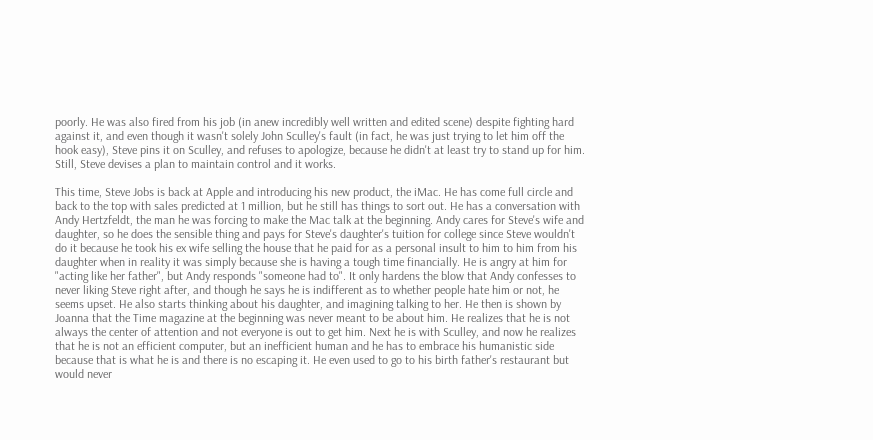poorly. He was also fired from his job (in anew incredibly well written and edited scene) despite fighting hard against it, and even though it wasn't solely John Sculley's fault (in fact, he was just trying to let him off the hook easy), Steve pins it on Sculley, and refuses to apologize, because he didn't at least try to stand up for him. Still, Steve devises a plan to maintain control and it works.

This time, Steve Jobs is back at Apple and introducing his new product, the iMac. He has come full circle and back to the top with sales predicted at 1 million, but he still has things to sort out. He has a conversation with Andy Hertzfeldt, the man he was forcing to make the Mac talk at the beginning. Andy cares for Steve's wife and daughter, so he does the sensible thing and pays for Steve's daughter's tuition for college since Steve wouldn't do it because he took his ex wife selling the house that he paid for as a personal insult to him to him from his daughter when in reality it was simply because she is having a tough time financially. He is angry at him for "acting like her father", but Andy responds "someone had to". It only hardens the blow that Andy confesses to never liking Steve right after, and though he says he is indifferent as to whether people hate him or not, he seems upset. He also starts thinking about his daughter, and imagining talking to her. He then is shown by Joanna that the Time magazine at the beginning was never meant to be about him. He realizes that he is not always the center of attention and not everyone is out to get him. Next he is with Sculley, and now he realizes that he is not an efficient computer, but an inefficient human and he has to embrace his humanistic side because that is what he is and there is no escaping it. He even used to go to his birth father's restaurant but would never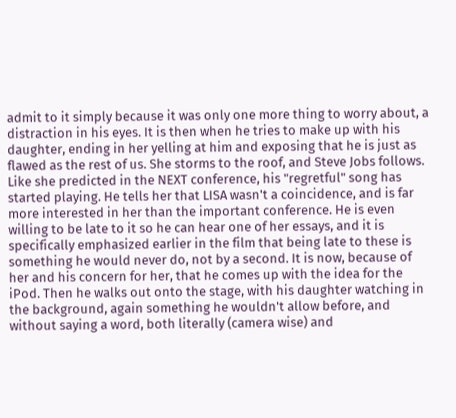admit to it simply because it was only one more thing to worry about, a distraction in his eyes. It is then when he tries to make up with his daughter, ending in her yelling at him and exposing that he is just as flawed as the rest of us. She storms to the roof, and Steve Jobs follows. Like she predicted in the NEXT conference, his "regretful" song has started playing. He tells her that LISA wasn't a coincidence, and is far more interested in her than the important conference. He is even willing to be late to it so he can hear one of her essays, and it is specifically emphasized earlier in the film that being late to these is something he would never do, not by a second. It is now, because of her and his concern for her, that he comes up with the idea for the iPod. Then he walks out onto the stage, with his daughter watching in the background, again something he wouldn't allow before, and without saying a word, both literally (camera wise) and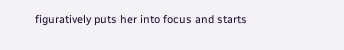figuratively puts her into focus and starts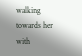walking towards her with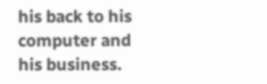his back to his computer and his business.